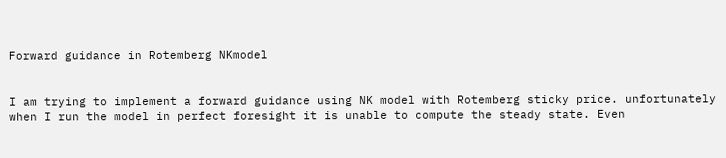Forward guidance in Rotemberg NKmodel


I am trying to implement a forward guidance using NK model with Rotemberg sticky price. unfortunately when I run the model in perfect foresight it is unable to compute the steady state. Even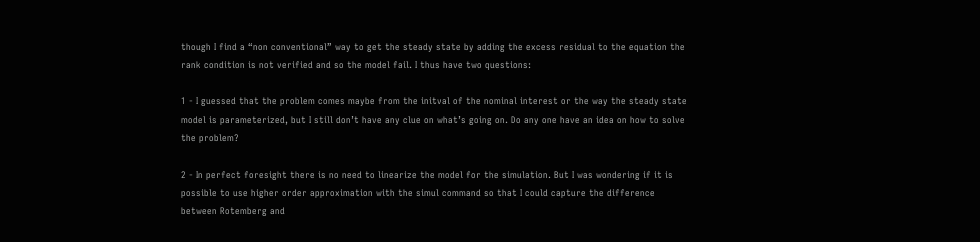though I find a “non conventional” way to get the steady state by adding the excess residual to the equation the rank condition is not verified and so the model fail. I thus have two questions:

1 - I guessed that the problem comes maybe from the initval of the nominal interest or the way the steady state model is parameterized, but I still don’t have any clue on what’s going on. Do any one have an idea on how to solve the problem?

2 - In perfect foresight there is no need to linearize the model for the simulation. But I was wondering if it is possible to use higher order approximation with the simul command so that I could capture the difference between Rotemberg and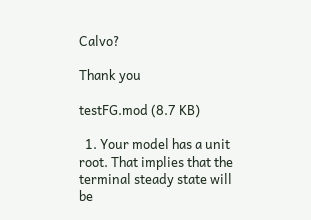Calvo?

Thank you

testFG.mod (8.7 KB)

  1. Your model has a unit root. That implies that the terminal steady state will be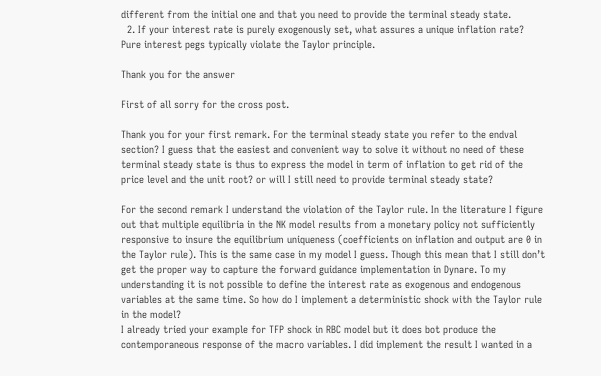different from the initial one and that you need to provide the terminal steady state.
  2. If your interest rate is purely exogenously set, what assures a unique inflation rate? Pure interest pegs typically violate the Taylor principle.

Thank you for the answer

First of all sorry for the cross post.

Thank you for your first remark. For the terminal steady state you refer to the endval section? I guess that the easiest and convenient way to solve it without no need of these terminal steady state is thus to express the model in term of inflation to get rid of the price level and the unit root? or will I still need to provide terminal steady state?

For the second remark I understand the violation of the Taylor rule. In the literature I figure out that multiple equilibria in the NK model results from a monetary policy not sufficiently responsive to insure the equilibrium uniqueness (coefficients on inflation and output are 0 in the Taylor rule). This is the same case in my model I guess. Though this mean that I still don’t get the proper way to capture the forward guidance implementation in Dynare. To my understanding it is not possible to define the interest rate as exogenous and endogenous variables at the same time. So how do I implement a deterministic shock with the Taylor rule in the model?
I already tried your example for TFP shock in RBC model but it does bot produce the contemporaneous response of the macro variables. I did implement the result I wanted in a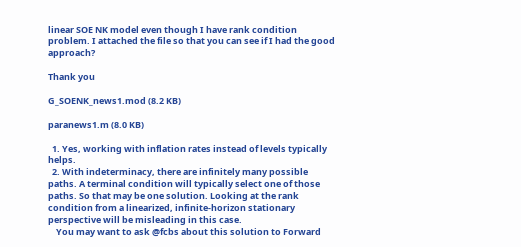linear SOE NK model even though I have rank condition problem. I attached the file so that you can see if I had the good approach?

Thank you

G_SOENK_news1.mod (8.2 KB)

paranews1.m (8.0 KB)

  1. Yes, working with inflation rates instead of levels typically helps.
  2. With indeterminacy, there are infinitely many possible paths. A terminal condition will typically select one of those paths. So that may be one solution. Looking at the rank condition from a linearized, infinite-horizon stationary perspective will be misleading in this case.
    You may want to ask @fcbs about this solution to Forward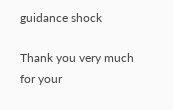guidance shock

Thank you very much for your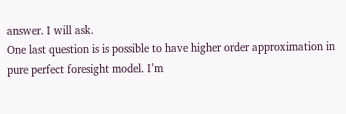answer. I will ask.
One last question is is possible to have higher order approximation in pure perfect foresight model. I’m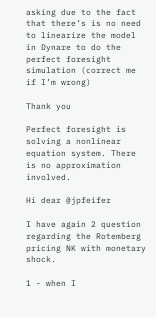asking due to the fact that there’s is no need to linearize the model in Dynare to do the perfect foresight simulation (correct me if I’m wrong)

Thank you

Perfect foresight is solving a nonlinear equation system. There is no approximation involved.

Hi dear @jpfeifer

I have again 2 question regarding the Rotemberg pricing NK with monetary shock.

1 - when I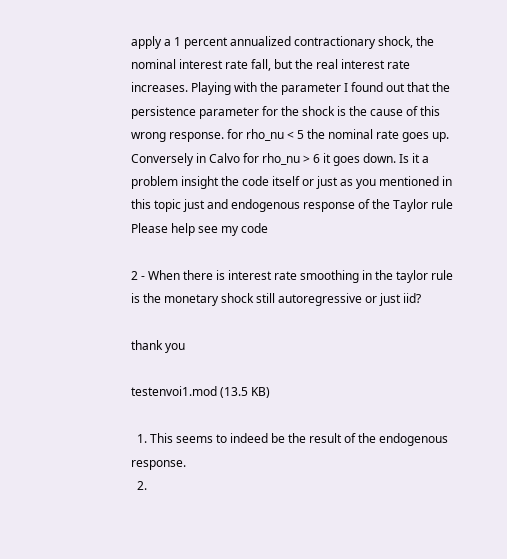apply a 1 percent annualized contractionary shock, the nominal interest rate fall, but the real interest rate increases. Playing with the parameter I found out that the persistence parameter for the shock is the cause of this wrong response. for rho_nu < 5 the nominal rate goes up. Conversely in Calvo for rho_nu > 6 it goes down. Is it a problem insight the code itself or just as you mentioned in this topic just and endogenous response of the Taylor rule Please help see my code

2 - When there is interest rate smoothing in the taylor rule
is the monetary shock still autoregressive or just iid?

thank you

testenvoi1.mod (13.5 KB)

  1. This seems to indeed be the result of the endogenous response.
  2.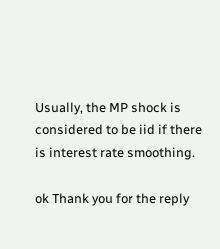Usually, the MP shock is considered to be iid if there is interest rate smoothing.

ok Thank you for the reply